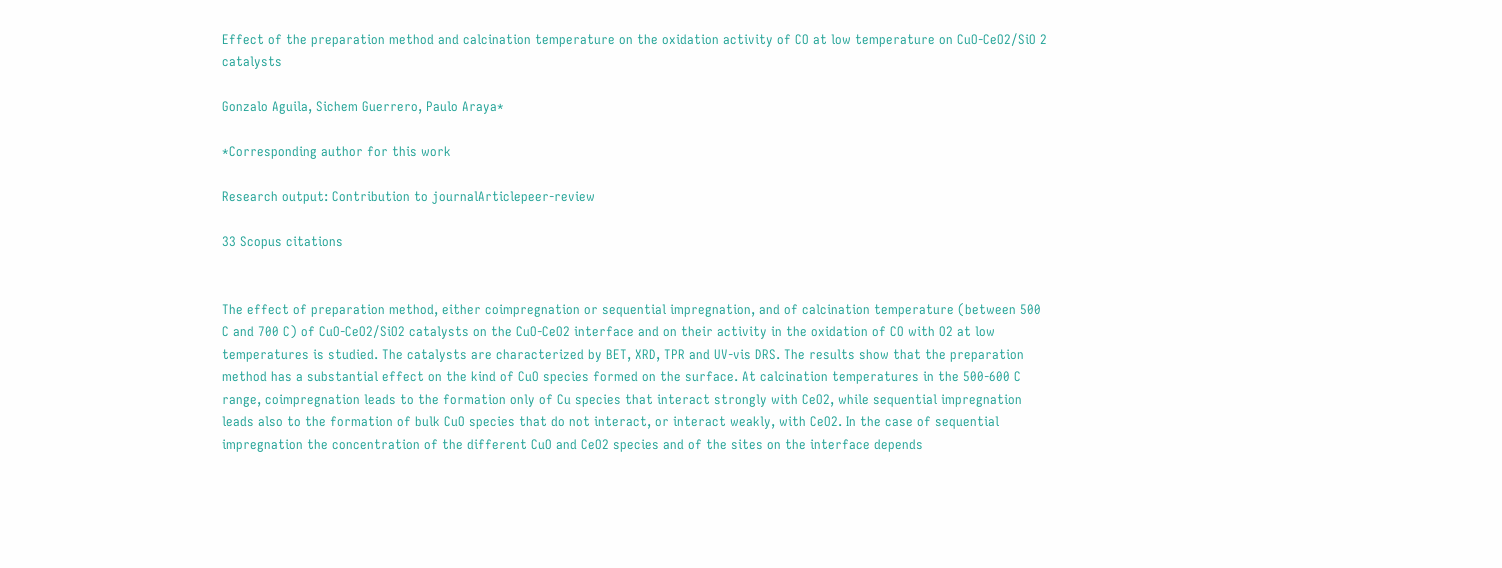Effect of the preparation method and calcination temperature on the oxidation activity of CO at low temperature on CuO-CeO2/SiO 2 catalysts

Gonzalo Aguila, Sichem Guerrero, Paulo Araya*

*Corresponding author for this work

Research output: Contribution to journalArticlepeer-review

33 Scopus citations


The effect of preparation method, either coimpregnation or sequential impregnation, and of calcination temperature (between 500 C and 700 C) of CuO-CeO2/SiO2 catalysts on the CuO-CeO2 interface and on their activity in the oxidation of CO with O2 at low temperatures is studied. The catalysts are characterized by BET, XRD, TPR and UV-vis DRS. The results show that the preparation method has a substantial effect on the kind of CuO species formed on the surface. At calcination temperatures in the 500-600 C range, coimpregnation leads to the formation only of Cu species that interact strongly with CeO2, while sequential impregnation leads also to the formation of bulk CuO species that do not interact, or interact weakly, with CeO2. In the case of sequential impregnation the concentration of the different CuO and CeO2 species and of the sites on the interface depends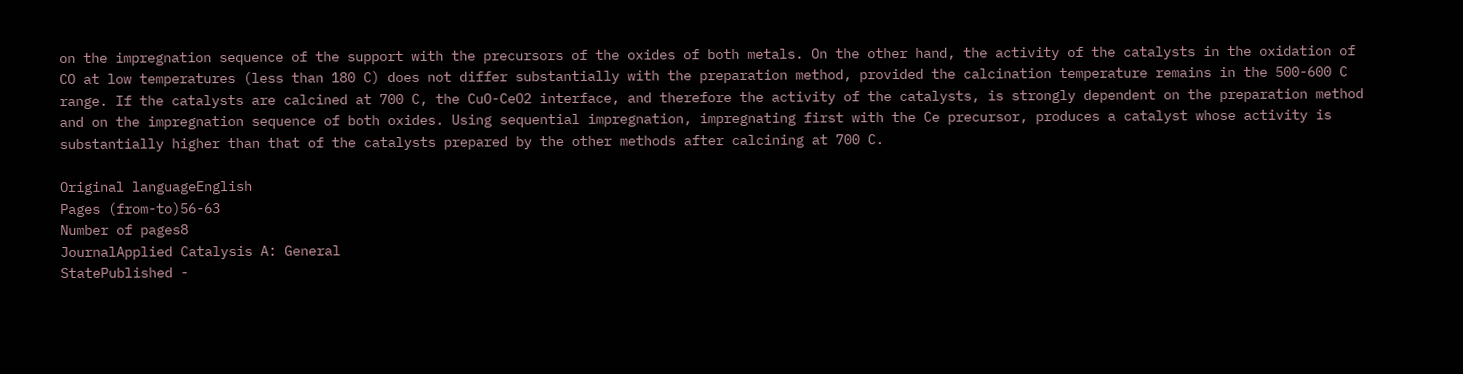on the impregnation sequence of the support with the precursors of the oxides of both metals. On the other hand, the activity of the catalysts in the oxidation of CO at low temperatures (less than 180 C) does not differ substantially with the preparation method, provided the calcination temperature remains in the 500-600 C range. If the catalysts are calcined at 700 C, the CuO-CeO2 interface, and therefore the activity of the catalysts, is strongly dependent on the preparation method and on the impregnation sequence of both oxides. Using sequential impregnation, impregnating first with the Ce precursor, produces a catalyst whose activity is substantially higher than that of the catalysts prepared by the other methods after calcining at 700 C.

Original languageEnglish
Pages (from-to)56-63
Number of pages8
JournalApplied Catalysis A: General
StatePublished -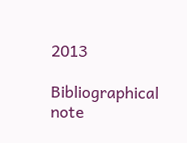2013

Bibliographical note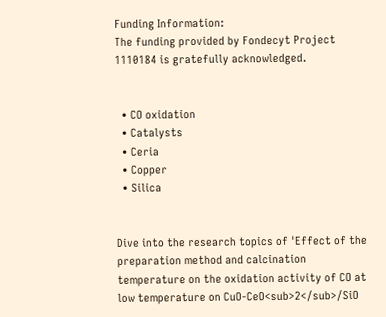Funding Information:
The funding provided by Fondecyt Project 1110184 is gratefully acknowledged.


  • CO oxidation
  • Catalysts
  • Ceria
  • Copper
  • Silica


Dive into the research topics of 'Effect of the preparation method and calcination temperature on the oxidation activity of CO at low temperature on CuO-CeO<sub>2</sub>/SiO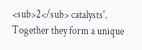<sub>2</sub> catalysts'. Together they form a unique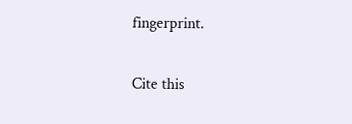fingerprint.

Cite this